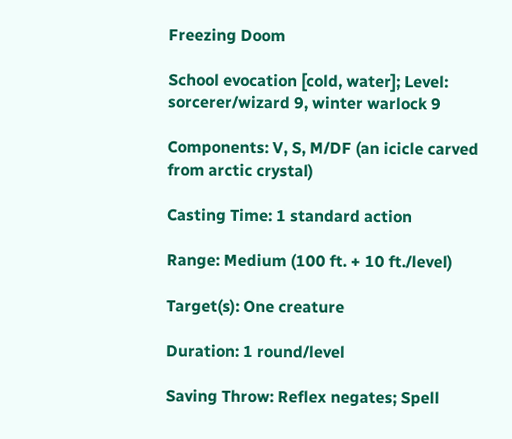Freezing Doom

School evocation [cold, water]; Level: sorcerer/wizard 9, winter warlock 9

Components: V, S, M/DF (an icicle carved from arctic crystal)

Casting Time: 1 standard action

Range: Medium (100 ft. + 10 ft./level)

Target(s): One creature

Duration: 1 round/level

Saving Throw: Reflex negates; Spell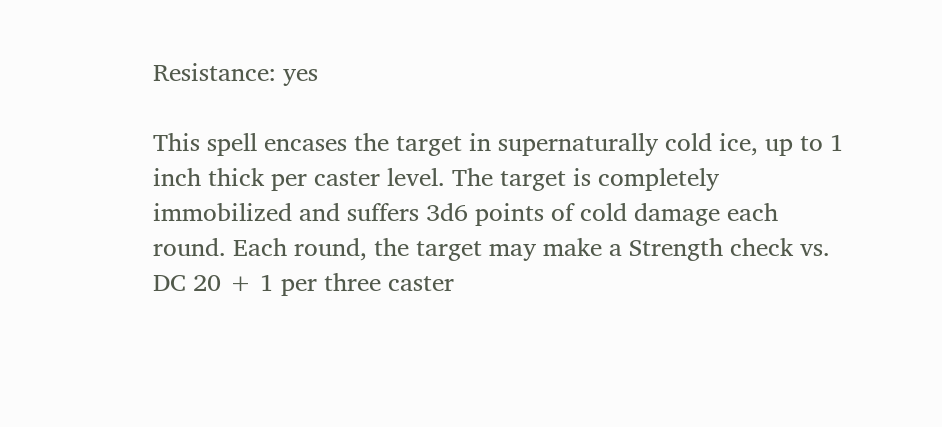Resistance: yes

This spell encases the target in supernaturally cold ice, up to 1 inch thick per caster level. The target is completely immobilized and suffers 3d6 points of cold damage each round. Each round, the target may make a Strength check vs. DC 20 + 1 per three caster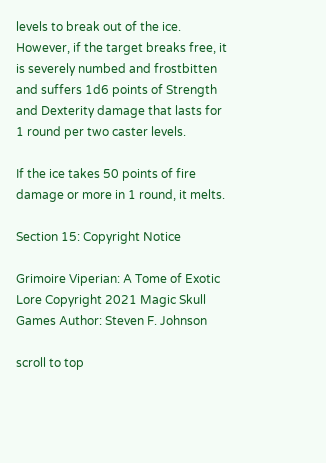levels to break out of the ice. However, if the target breaks free, it is severely numbed and frostbitten and suffers 1d6 points of Strength and Dexterity damage that lasts for 1 round per two caster levels.

If the ice takes 50 points of fire damage or more in 1 round, it melts.

Section 15: Copyright Notice

Grimoire Viperian: A Tome of Exotic Lore Copyright 2021 Magic Skull Games Author: Steven F. Johnson

scroll to top